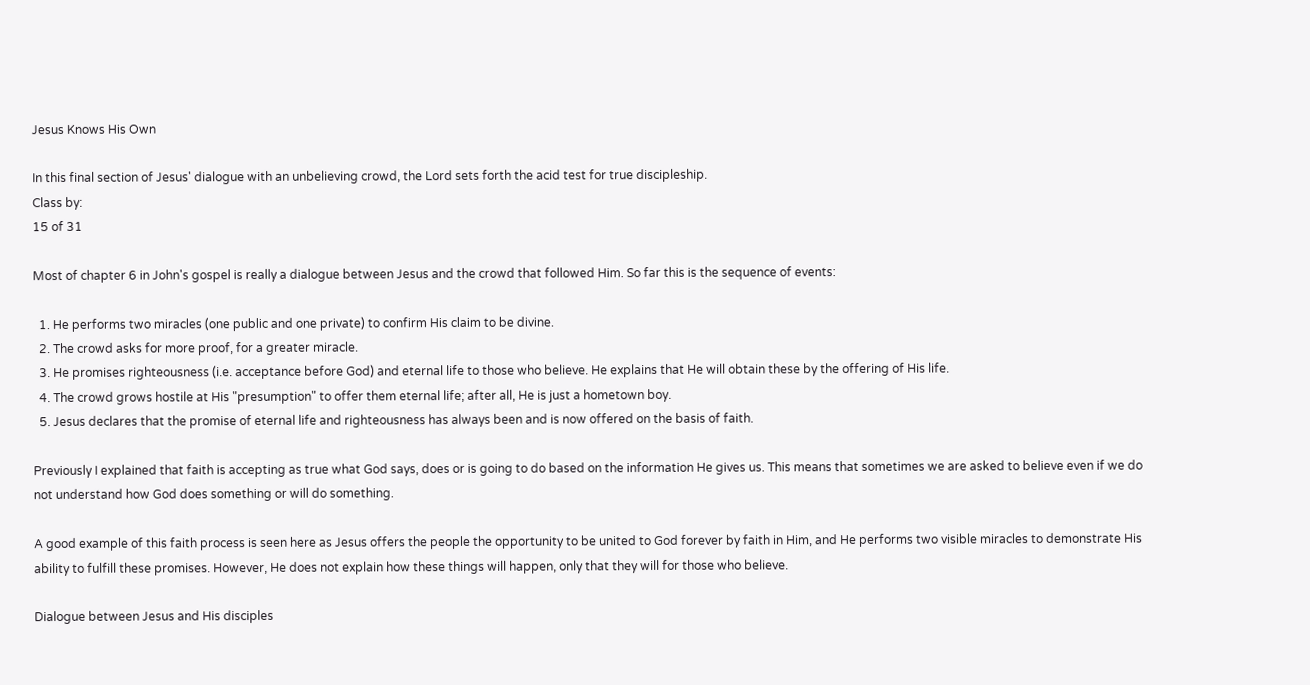Jesus Knows His Own

In this final section of Jesus' dialogue with an unbelieving crowd, the Lord sets forth the acid test for true discipleship.
Class by:
15 of 31

Most of chapter 6 in John's gospel is really a dialogue between Jesus and the crowd that followed Him. So far this is the sequence of events:

  1. He performs two miracles (one public and one private) to confirm His claim to be divine.
  2. The crowd asks for more proof, for a greater miracle.
  3. He promises righteousness (i.e. acceptance before God) and eternal life to those who believe. He explains that He will obtain these by the offering of His life.
  4. The crowd grows hostile at His "presumption" to offer them eternal life; after all, He is just a hometown boy.
  5. Jesus declares that the promise of eternal life and righteousness has always been and is now offered on the basis of faith.

Previously I explained that faith is accepting as true what God says, does or is going to do based on the information He gives us. This means that sometimes we are asked to believe even if we do not understand how God does something or will do something.

A good example of this faith process is seen here as Jesus offers the people the opportunity to be united to God forever by faith in Him, and He performs two visible miracles to demonstrate His ability to fulfill these promises. However, He does not explain how these things will happen, only that they will for those who believe.

Dialogue between Jesus and His disciples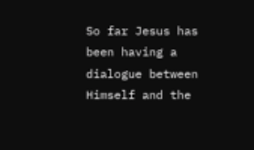So far Jesus has been having a dialogue between Himself and the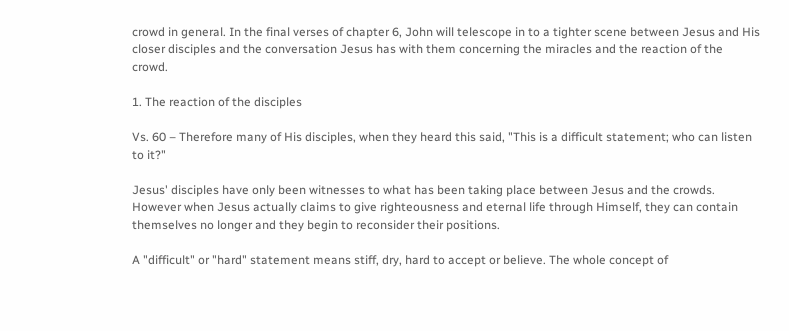crowd in general. In the final verses of chapter 6, John will telescope in to a tighter scene between Jesus and His closer disciples and the conversation Jesus has with them concerning the miracles and the reaction of the crowd.

1. The reaction of the disciples

Vs. 60 – Therefore many of His disciples, when they heard this said, "This is a difficult statement; who can listen to it?"

Jesus' disciples have only been witnesses to what has been taking place between Jesus and the crowds. However when Jesus actually claims to give righteousness and eternal life through Himself, they can contain themselves no longer and they begin to reconsider their positions.

A "difficult" or "hard" statement means stiff, dry, hard to accept or believe. The whole concept of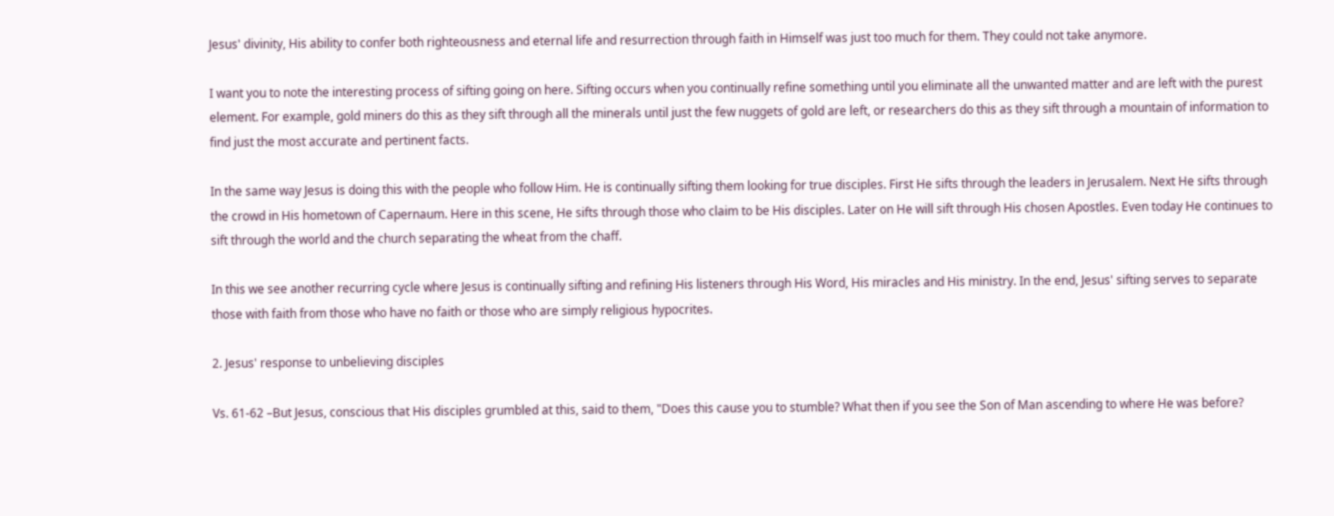Jesus' divinity, His ability to confer both righteousness and eternal life and resurrection through faith in Himself was just too much for them. They could not take anymore.

I want you to note the interesting process of sifting going on here. Sifting occurs when you continually refine something until you eliminate all the unwanted matter and are left with the purest element. For example, gold miners do this as they sift through all the minerals until just the few nuggets of gold are left, or researchers do this as they sift through a mountain of information to find just the most accurate and pertinent facts.

In the same way Jesus is doing this with the people who follow Him. He is continually sifting them looking for true disciples. First He sifts through the leaders in Jerusalem. Next He sifts through the crowd in His hometown of Capernaum. Here in this scene, He sifts through those who claim to be His disciples. Later on He will sift through His chosen Apostles. Even today He continues to sift through the world and the church separating the wheat from the chaff.

In this we see another recurring cycle where Jesus is continually sifting and refining His listeners through His Word, His miracles and His ministry. In the end, Jesus' sifting serves to separate those with faith from those who have no faith or those who are simply religious hypocrites.

2. Jesus' response to unbelieving disciples

Vs. 61-62 –But Jesus, conscious that His disciples grumbled at this, said to them, "Does this cause you to stumble? What then if you see the Son of Man ascending to where He was before?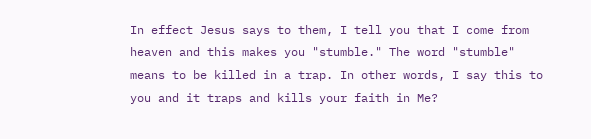In effect Jesus says to them, I tell you that I come from heaven and this makes you "stumble." The word "stumble" means to be killed in a trap. In other words, I say this to you and it traps and kills your faith in Me?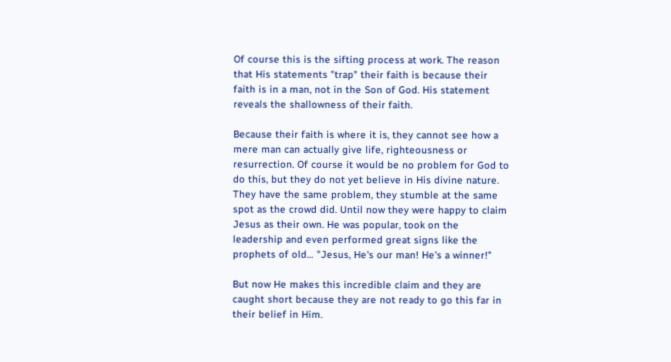Of course this is the sifting process at work. The reason that His statements "trap" their faith is because their faith is in a man, not in the Son of God. His statement reveals the shallowness of their faith.

Because their faith is where it is, they cannot see how a mere man can actually give life, righteousness or resurrection. Of course it would be no problem for God to do this, but they do not yet believe in His divine nature. They have the same problem, they stumble at the same spot as the crowd did. Until now they were happy to claim Jesus as their own. He was popular, took on the leadership and even performed great signs like the prophets of old… "Jesus, He's our man! He's a winner!"

But now He makes this incredible claim and they are caught short because they are not ready to go this far in their belief in Him.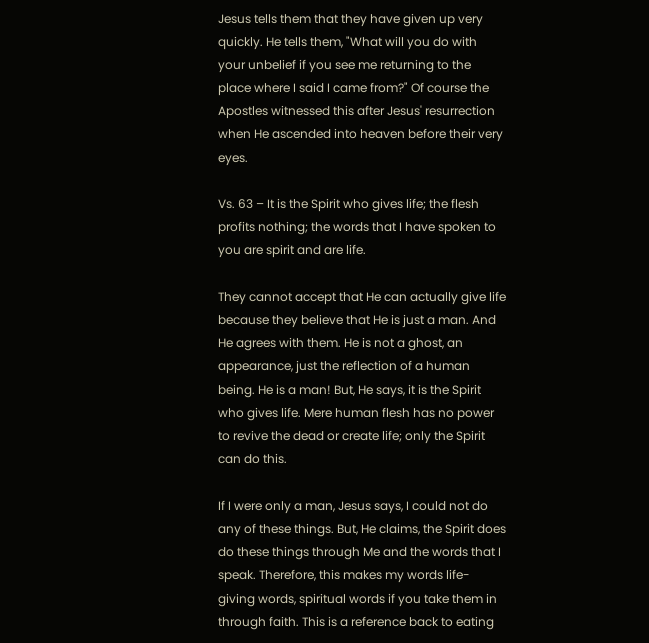Jesus tells them that they have given up very quickly. He tells them, "What will you do with your unbelief if you see me returning to the place where I said I came from?" Of course the Apostles witnessed this after Jesus' resurrection when He ascended into heaven before their very eyes.

Vs. 63 – It is the Spirit who gives life; the flesh profits nothing; the words that I have spoken to you are spirit and are life.

They cannot accept that He can actually give life because they believe that He is just a man. And He agrees with them. He is not a ghost, an appearance, just the reflection of a human being. He is a man! But, He says, it is the Spirit who gives life. Mere human flesh has no power to revive the dead or create life; only the Spirit can do this.

If I were only a man, Jesus says, I could not do any of these things. But, He claims, the Spirit does do these things through Me and the words that I speak. Therefore, this makes my words life-giving words, spiritual words if you take them in through faith. This is a reference back to eating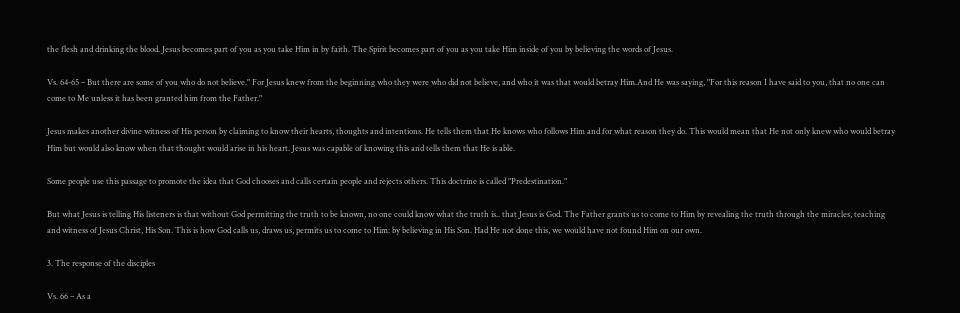the flesh and drinking the blood. Jesus becomes part of you as you take Him in by faith. The Spirit becomes part of you as you take Him inside of you by believing the words of Jesus.

Vs. 64-65 – But there are some of you who do not believe." For Jesus knew from the beginning who they were who did not believe, and who it was that would betray Him.And He was saying, "For this reason I have said to you, that no one can come to Me unless it has been granted him from the Father."

Jesus makes another divine witness of His person by claiming to know their hearts, thoughts and intentions. He tells them that He knows who follows Him and for what reason they do. This would mean that He not only knew who would betray Him but would also know when that thought would arise in his heart. Jesus was capable of knowing this and tells them that He is able.

Some people use this passage to promote the idea that God chooses and calls certain people and rejects others. This doctrine is called "Predestination."

But what Jesus is telling His listeners is that without God permitting the truth to be known, no one could know what the truth is.. that Jesus is God. The Father grants us to come to Him by revealing the truth through the miracles, teaching and witness of Jesus Christ, His Son. This is how God calls us, draws us, permits us to come to Him: by believing in His Son. Had He not done this, we would have not found Him on our own.

3. The response of the disciples

Vs. 66 – As a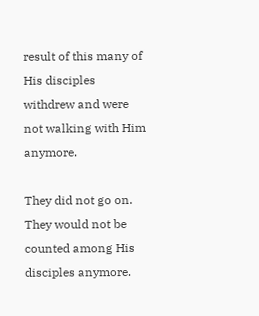result of this many of His disciples withdrew and were not walking with Him anymore.

They did not go on. They would not be counted among His disciples anymore.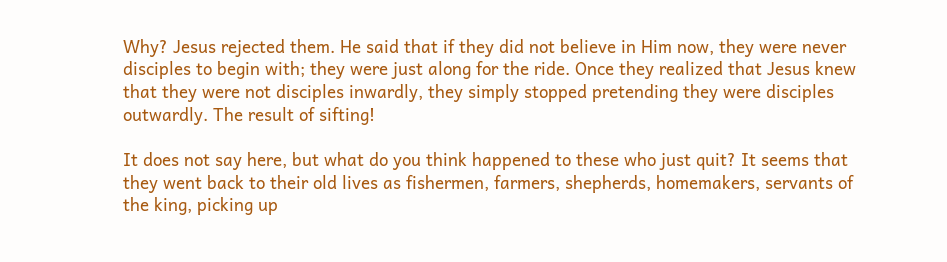Why? Jesus rejected them. He said that if they did not believe in Him now, they were never disciples to begin with; they were just along for the ride. Once they realized that Jesus knew that they were not disciples inwardly, they simply stopped pretending they were disciples outwardly. The result of sifting!

It does not say here, but what do you think happened to these who just quit? It seems that they went back to their old lives as fishermen, farmers, shepherds, homemakers, servants of the king, picking up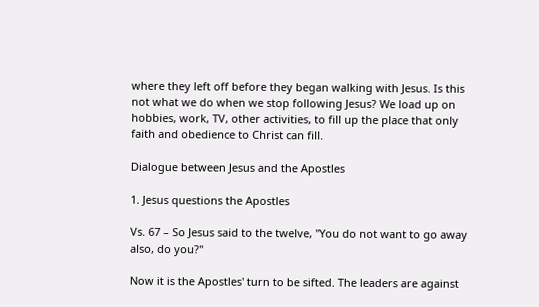where they left off before they began walking with Jesus. Is this not what we do when we stop following Jesus? We load up on hobbies, work, TV, other activities, to fill up the place that only faith and obedience to Christ can fill.

Dialogue between Jesus and the Apostles

1. Jesus questions the Apostles

Vs. 67 – So Jesus said to the twelve, "You do not want to go away also, do you?"

Now it is the Apostles' turn to be sifted. The leaders are against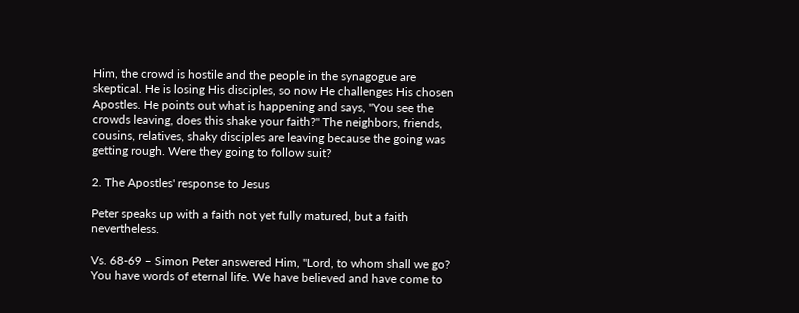Him, the crowd is hostile and the people in the synagogue are skeptical. He is losing His disciples, so now He challenges His chosen Apostles. He points out what is happening and says, "You see the crowds leaving, does this shake your faith?" The neighbors, friends, cousins, relatives, shaky disciples are leaving because the going was getting rough. Were they going to follow suit?

2. The Apostles' response to Jesus

Peter speaks up with a faith not yet fully matured, but a faith nevertheless.

Vs. 68-69 – Simon Peter answered Him, "Lord, to whom shall we go? You have words of eternal life. We have believed and have come to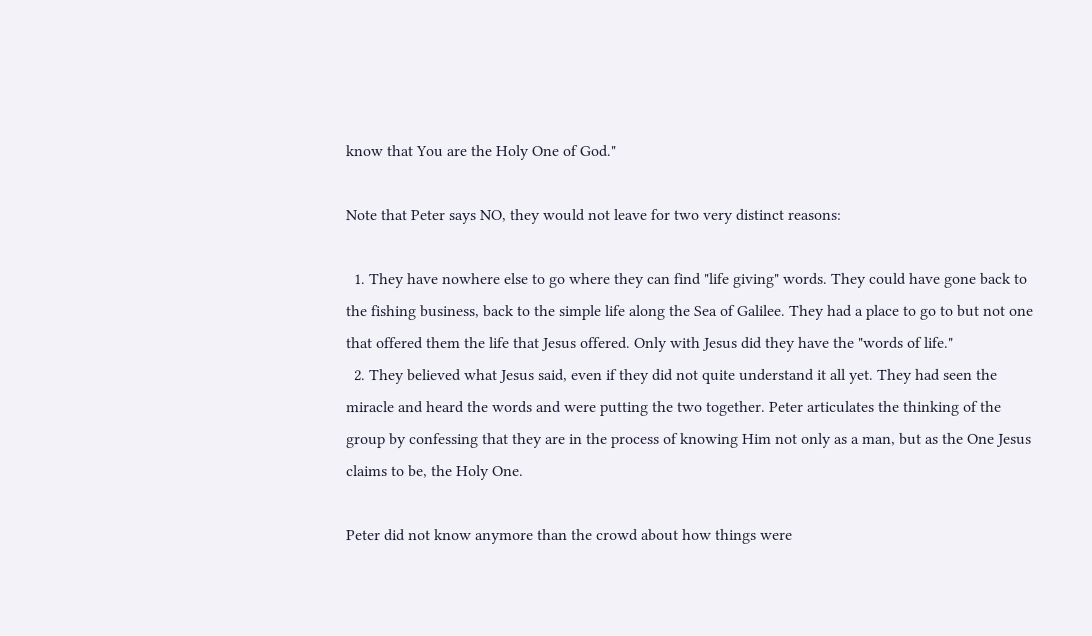know that You are the Holy One of God."

Note that Peter says NO, they would not leave for two very distinct reasons:

  1. They have nowhere else to go where they can find "life giving" words. They could have gone back to the fishing business, back to the simple life along the Sea of Galilee. They had a place to go to but not one that offered them the life that Jesus offered. Only with Jesus did they have the "words of life."
  2. They believed what Jesus said, even if they did not quite understand it all yet. They had seen the miracle and heard the words and were putting the two together. Peter articulates the thinking of the group by confessing that they are in the process of knowing Him not only as a man, but as the One Jesus claims to be, the Holy One.

Peter did not know anymore than the crowd about how things were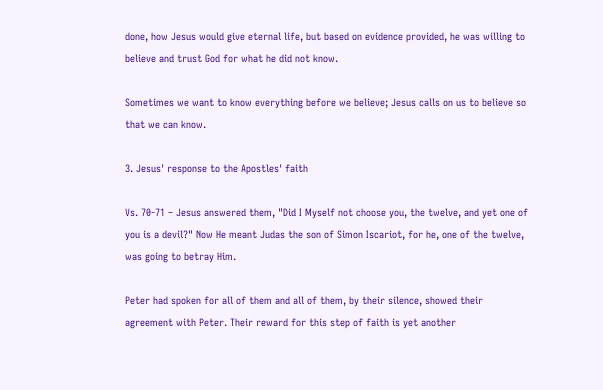done, how Jesus would give eternal life, but based on evidence provided, he was willing to believe and trust God for what he did not know.

Sometimes we want to know everything before we believe; Jesus calls on us to believe so that we can know.

3. Jesus' response to the Apostles' faith

Vs. 70-71 – Jesus answered them, "Did I Myself not choose you, the twelve, and yet one of you is a devil?" Now He meant Judas the son of Simon Iscariot, for he, one of the twelve, was going to betray Him.

Peter had spoken for all of them and all of them, by their silence, showed their agreement with Peter. Their reward for this step of faith is yet another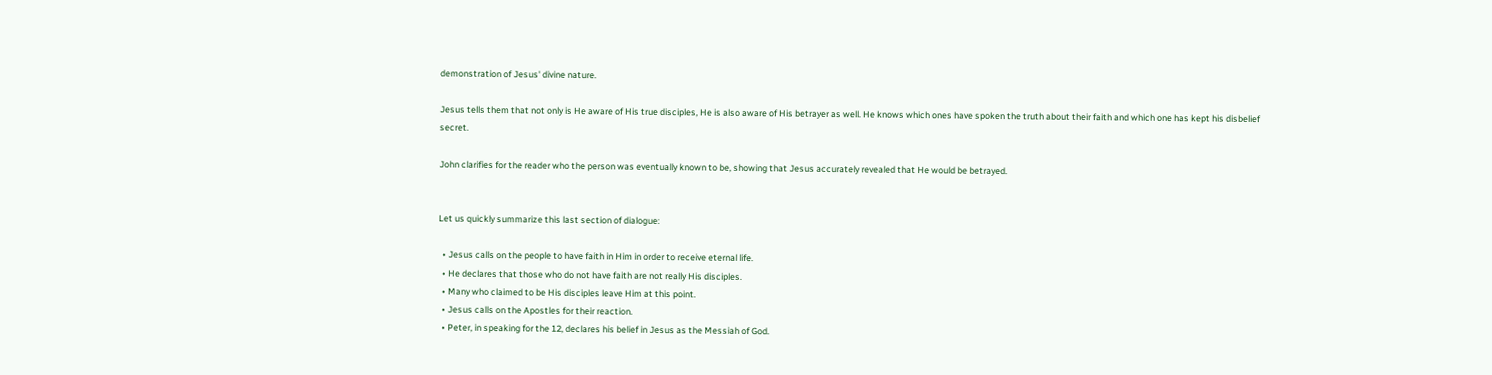demonstration of Jesus' divine nature.

Jesus tells them that not only is He aware of His true disciples, He is also aware of His betrayer as well. He knows which ones have spoken the truth about their faith and which one has kept his disbelief secret.

John clarifies for the reader who the person was eventually known to be, showing that Jesus accurately revealed that He would be betrayed.


Let us quickly summarize this last section of dialogue:

  • Jesus calls on the people to have faith in Him in order to receive eternal life.
  • He declares that those who do not have faith are not really His disciples.
  • Many who claimed to be His disciples leave Him at this point.
  • Jesus calls on the Apostles for their reaction.
  • Peter, in speaking for the 12, declares his belief in Jesus as the Messiah of God.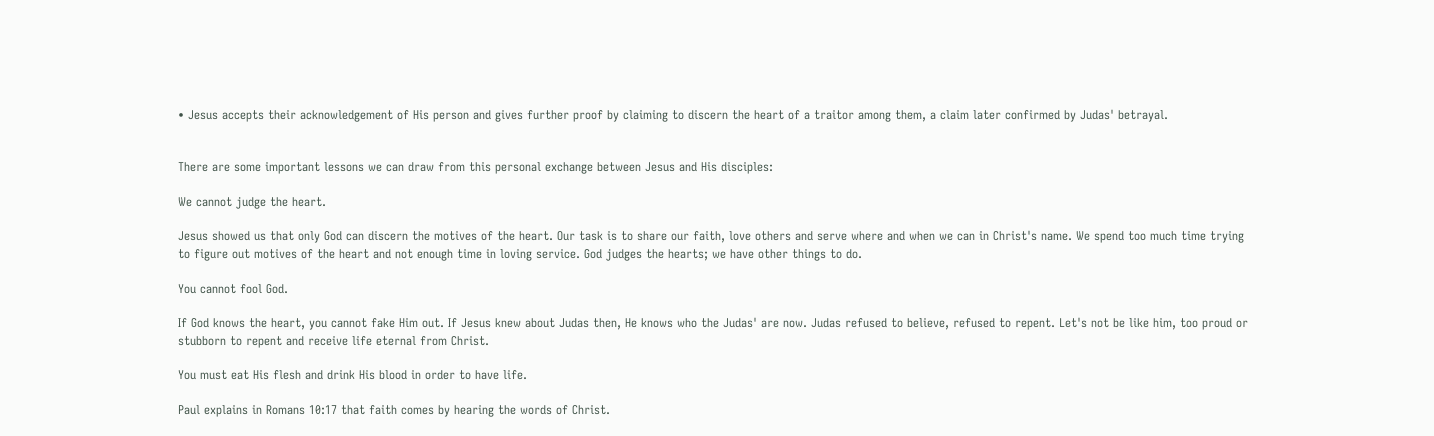• Jesus accepts their acknowledgement of His person and gives further proof by claiming to discern the heart of a traitor among them, a claim later confirmed by Judas' betrayal.


There are some important lessons we can draw from this personal exchange between Jesus and His disciples:

We cannot judge the heart.

Jesus showed us that only God can discern the motives of the heart. Our task is to share our faith, love others and serve where and when we can in Christ's name. We spend too much time trying to figure out motives of the heart and not enough time in loving service. God judges the hearts; we have other things to do.

You cannot fool God.

If God knows the heart, you cannot fake Him out. If Jesus knew about Judas then, He knows who the Judas' are now. Judas refused to believe, refused to repent. Let's not be like him, too proud or stubborn to repent and receive life eternal from Christ.

You must eat His flesh and drink His blood in order to have life.

Paul explains in Romans 10:17 that faith comes by hearing the words of Christ.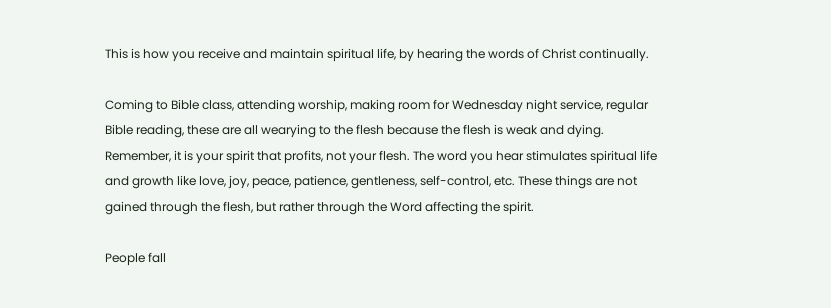This is how you receive and maintain spiritual life, by hearing the words of Christ continually.

Coming to Bible class, attending worship, making room for Wednesday night service, regular Bible reading, these are all wearying to the flesh because the flesh is weak and dying. Remember, it is your spirit that profits, not your flesh. The word you hear stimulates spiritual life and growth like love, joy, peace, patience, gentleness, self-control, etc. These things are not gained through the flesh, but rather through the Word affecting the spirit.

People fall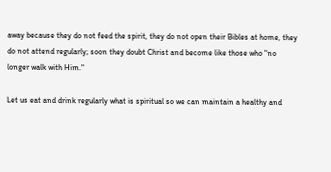away because they do not feed the spirit, they do not open their Bibles at home, they do not attend regularly; soon they doubt Christ and become like those who "no longer walk with Him."

Let us eat and drink regularly what is spiritual so we can maintain a healthy and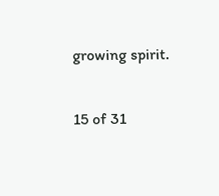growing spirit.

15 of 31